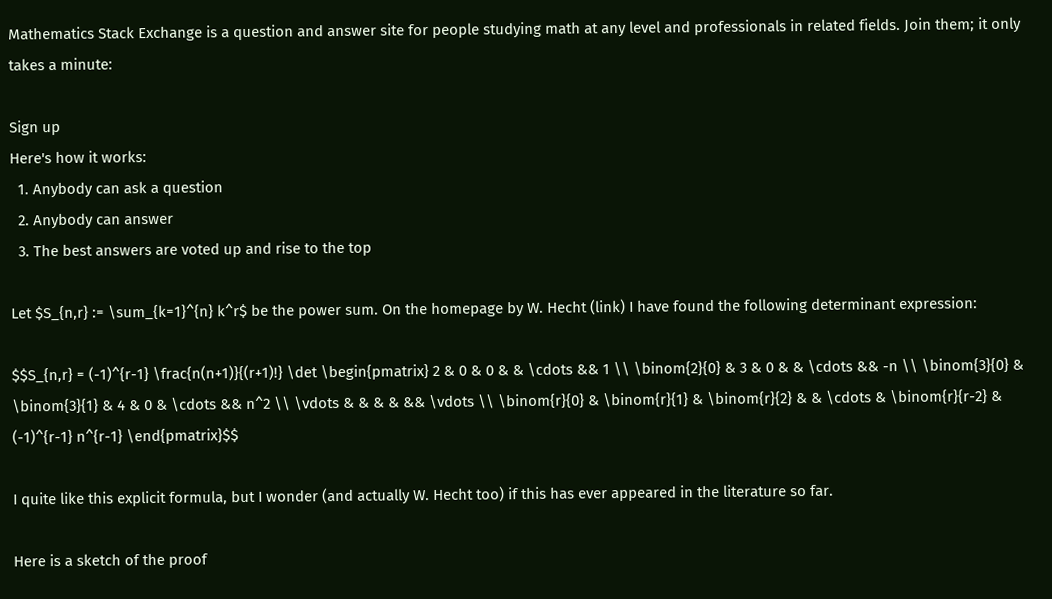Mathematics Stack Exchange is a question and answer site for people studying math at any level and professionals in related fields. Join them; it only takes a minute:

Sign up
Here's how it works:
  1. Anybody can ask a question
  2. Anybody can answer
  3. The best answers are voted up and rise to the top

Let $S_{n,r} := \sum_{k=1}^{n} k^r$ be the power sum. On the homepage by W. Hecht (link) I have found the following determinant expression:

$$S_{n,r} = (-1)^{r-1} \frac{n(n+1)}{(r+1)!} \det \begin{pmatrix} 2 & 0 & 0 & & \cdots && 1 \\ \binom{2}{0} & 3 & 0 & & \cdots && -n \\ \binom{3}{0} & \binom{3}{1} & 4 & 0 & \cdots && n^2 \\ \vdots & & & & && \vdots \\ \binom{r}{0} & \binom{r}{1} & \binom{r}{2} & & \cdots & \binom{r}{r-2} & (-1)^{r-1} n^{r-1} \end{pmatrix}$$

I quite like this explicit formula, but I wonder (and actually W. Hecht too) if this has ever appeared in the literature so far.

Here is a sketch of the proof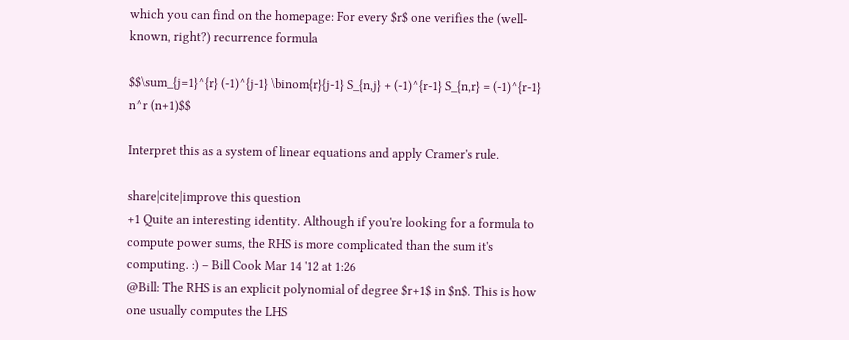which you can find on the homepage: For every $r$ one verifies the (well-known, right?) recurrence formula

$$\sum_{j=1}^{r} (-1)^{j-1} \binom{r}{j-1} S_{n,j} + (-1)^{r-1} S_{n,r} = (-1)^{r-1} n^r (n+1)$$

Interpret this as a system of linear equations and apply Cramer's rule.

share|cite|improve this question
+1 Quite an interesting identity. Although if you're looking for a formula to compute power sums, the RHS is more complicated than the sum it's computing. :) – Bill Cook Mar 14 '12 at 1:26
@Bill: The RHS is an explicit polynomial of degree $r+1$ in $n$. This is how one usually computes the LHS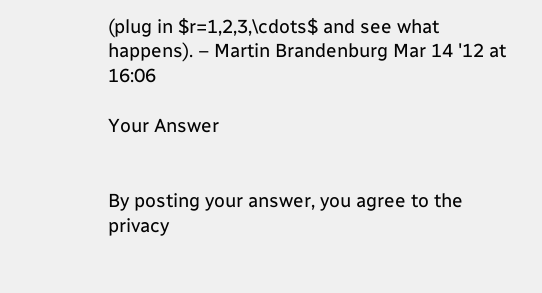(plug in $r=1,2,3,\cdots$ and see what happens). – Martin Brandenburg Mar 14 '12 at 16:06

Your Answer


By posting your answer, you agree to the privacy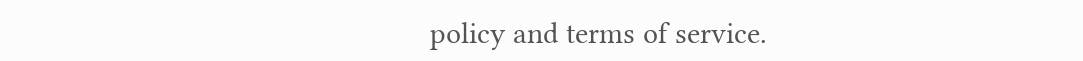policy and terms of service.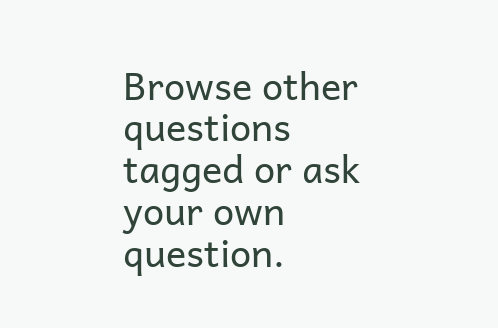Browse other questions tagged or ask your own question.